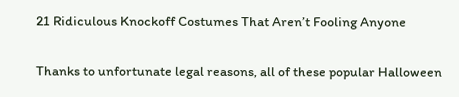21 Ridiculous Knockoff Costumes That Aren’t Fooling Anyone

Thanks to unfortunate legal reasons, all of these popular Halloween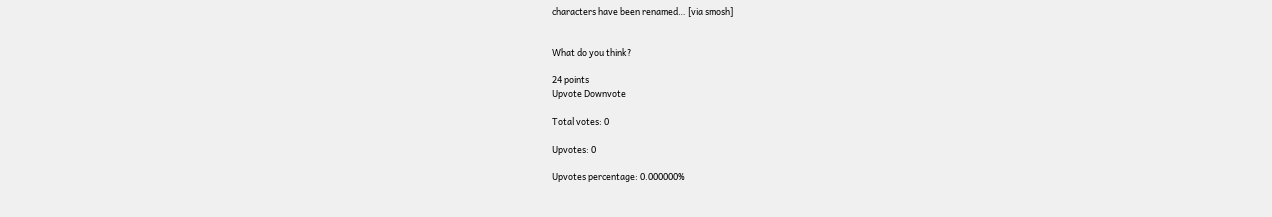characters have been renamed… [via smosh]


What do you think?

24 points
Upvote Downvote

Total votes: 0

Upvotes: 0

Upvotes percentage: 0.000000%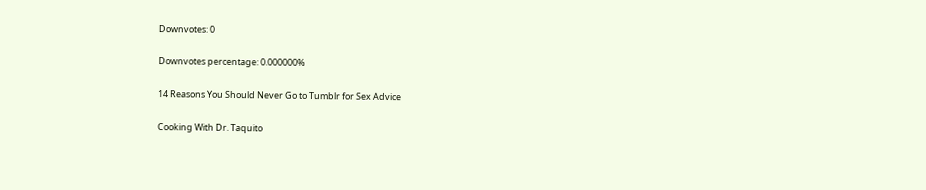Downvotes: 0

Downvotes percentage: 0.000000%

14 Reasons You Should Never Go to Tumblr for Sex Advice

Cooking With Dr. Taquito